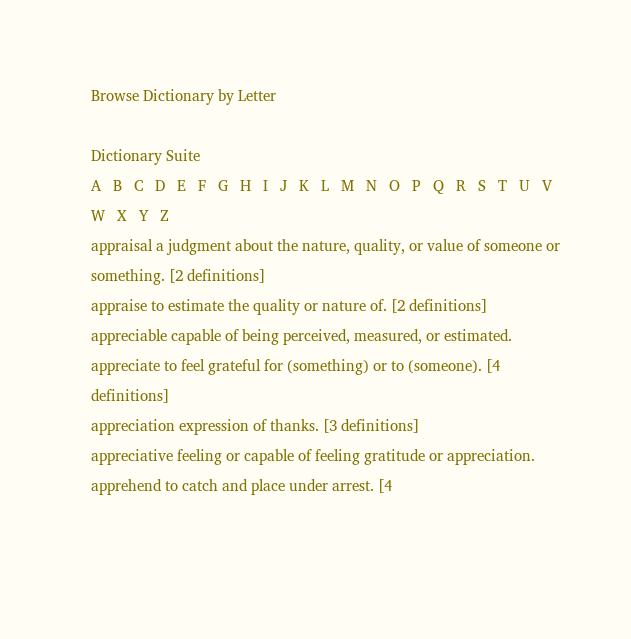Browse Dictionary by Letter

Dictionary Suite
A   B   C   D   E   F   G   H   I   J   K   L   M   N   O   P   Q   R   S   T   U   V   W   X   Y   Z
appraisal a judgment about the nature, quality, or value of someone or something. [2 definitions]
appraise to estimate the quality or nature of. [2 definitions]
appreciable capable of being perceived, measured, or estimated.
appreciate to feel grateful for (something) or to (someone). [4 definitions]
appreciation expression of thanks. [3 definitions]
appreciative feeling or capable of feeling gratitude or appreciation.
apprehend to catch and place under arrest. [4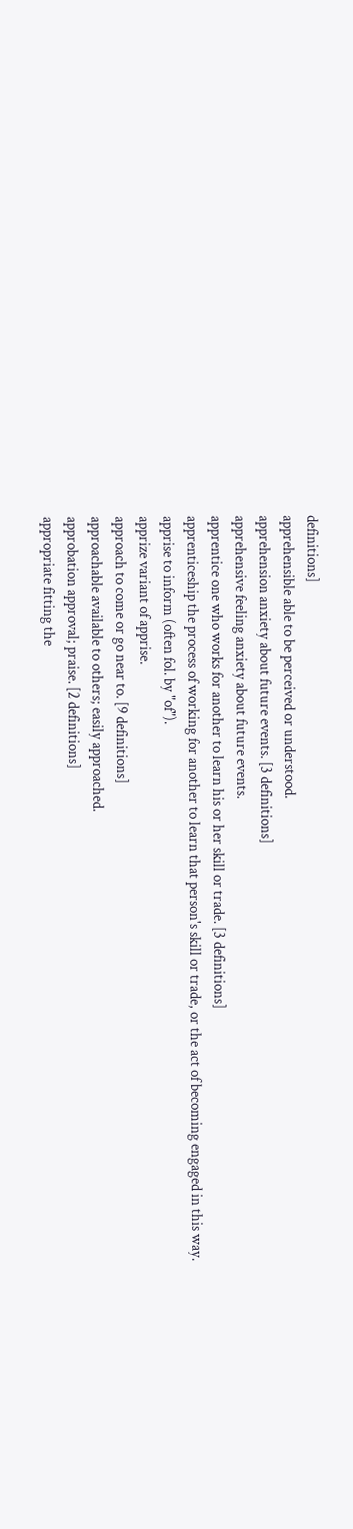definitions]
apprehensible able to be perceived or understood.
apprehension anxiety about future events. [3 definitions]
apprehensive feeling anxiety about future events.
apprentice one who works for another to learn his or her skill or trade. [3 definitions]
apprenticeship the process of working for another to learn that person's skill or trade, or the act of becoming engaged in this way.
apprise to inform (often fol. by "of").
apprize variant of apprise.
approach to come or go near to. [9 definitions]
approachable available to others; easily approached.
approbation approval; praise. [2 definitions]
appropriate fitting the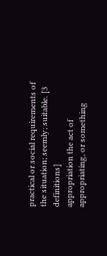practical or social requirements of the situation; seemly; suitable. [3 definitions]
appropriation the act of appropriating, or something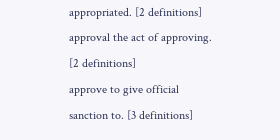appropriated. [2 definitions]
approval the act of approving. [2 definitions]
approve to give official sanction to. [3 definitions]